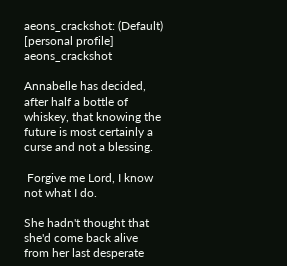aeons_crackshot: (Default)
[personal profile] aeons_crackshot

Annabelle has decided, after half a bottle of whiskey, that knowing the future is most certainly a curse and not a blessing.

 Forgive me Lord, I know not what I do.

She hadn't thought that she'd come back alive from her last desperate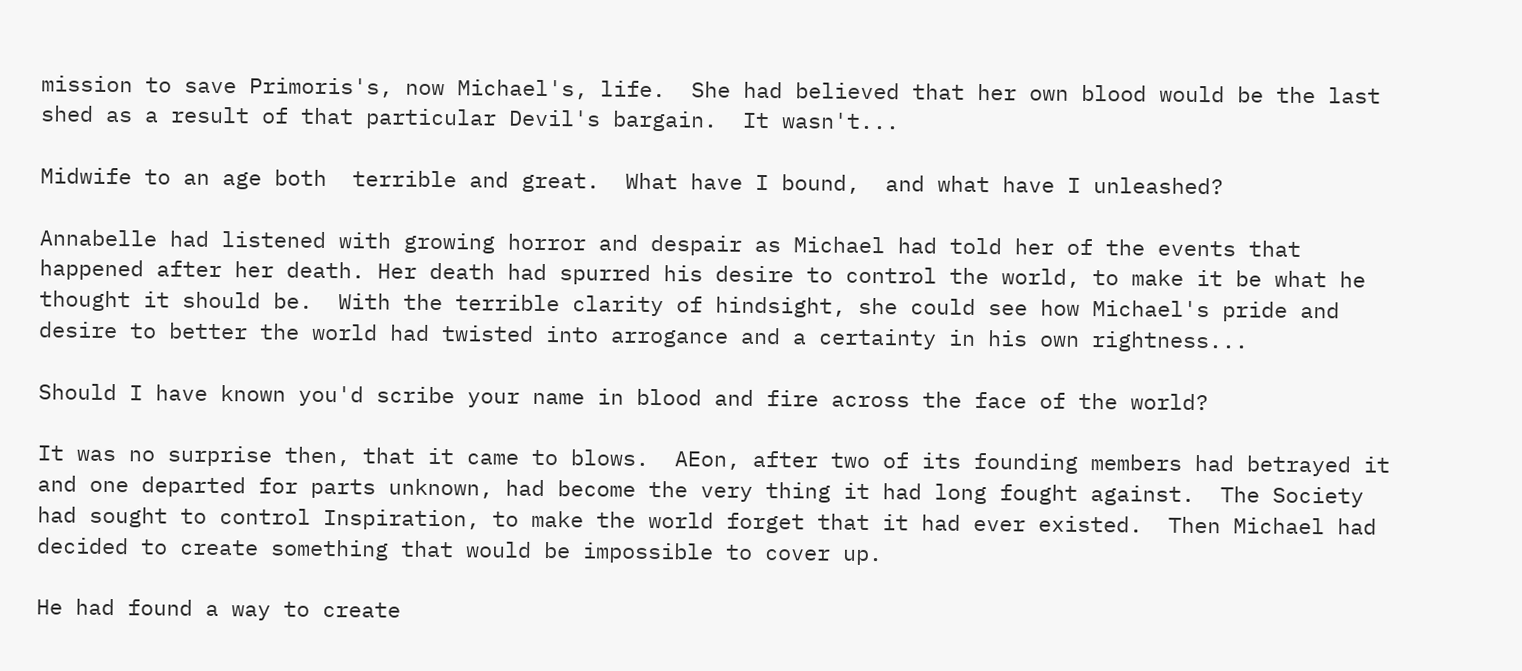mission to save Primoris's, now Michael's, life.  She had believed that her own blood would be the last shed as a result of that particular Devil's bargain.  It wasn't...

Midwife to an age both  terrible and great.  What have I bound,  and what have I unleashed?

Annabelle had listened with growing horror and despair as Michael had told her of the events that happened after her death. Her death had spurred his desire to control the world, to make it be what he thought it should be.  With the terrible clarity of hindsight, she could see how Michael's pride and desire to better the world had twisted into arrogance and a certainty in his own rightness...

Should I have known you'd scribe your name in blood and fire across the face of the world?

It was no surprise then, that it came to blows.  AEon, after two of its founding members had betrayed it and one departed for parts unknown, had become the very thing it had long fought against.  The Society had sought to control Inspiration, to make the world forget that it had ever existed.  Then Michael had decided to create something that would be impossible to cover up.

He had found a way to create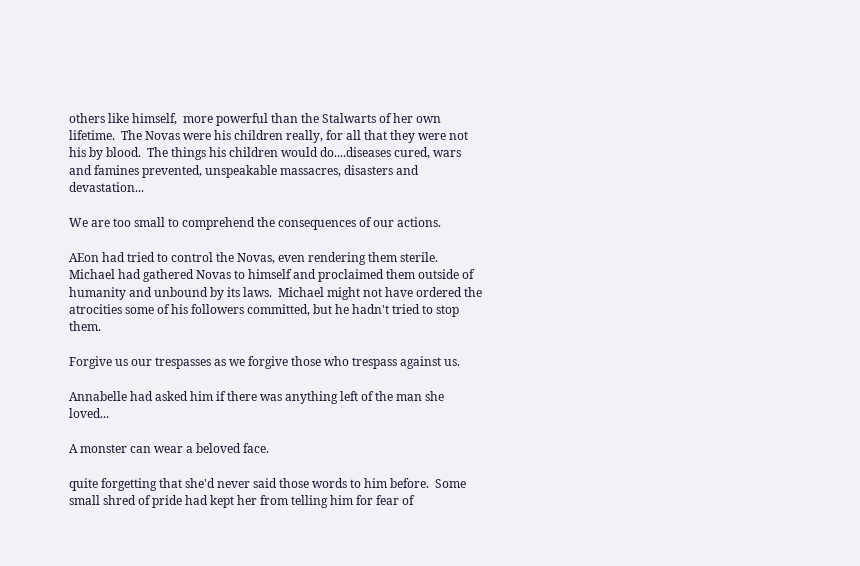others like himself,  more powerful than the Stalwarts of her own lifetime.  The Novas were his children really, for all that they were not his by blood.  The things his children would do....diseases cured, wars and famines prevented, unspeakable massacres, disasters and devastation...

We are too small to comprehend the consequences of our actions.

AEon had tried to control the Novas, even rendering them sterile.  Michael had gathered Novas to himself and proclaimed them outside of humanity and unbound by its laws.  Michael might not have ordered the atrocities some of his followers committed, but he hadn't tried to stop them.

Forgive us our trespasses as we forgive those who trespass against us.

Annabelle had asked him if there was anything left of the man she loved...

A monster can wear a beloved face.

quite forgetting that she'd never said those words to him before.  Some small shred of pride had kept her from telling him for fear of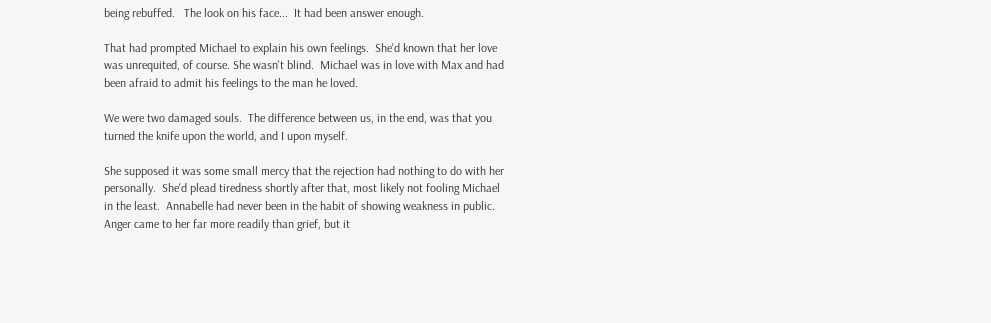being rebuffed.   The look on his face...  It had been answer enough.

That had prompted Michael to explain his own feelings.  She'd known that her love was unrequited, of course. She wasn't blind.  Michael was in love with Max and had been afraid to admit his feelings to the man he loved.

We were two damaged souls.  The difference between us, in the end, was that you turned the knife upon the world, and I upon myself.

She supposed it was some small mercy that the rejection had nothing to do with her personally.  She'd plead tiredness shortly after that, most likely not fooling Michael in the least.  Annabelle had never been in the habit of showing weakness in public.  Anger came to her far more readily than grief, but it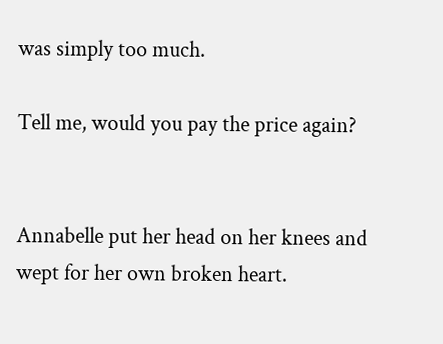was simply too much.

Tell me, would you pay the price again?


Annabelle put her head on her knees and wept for her own broken heart.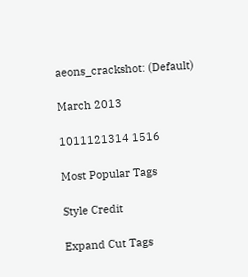aeons_crackshot: (Default)

March 2013

1011121314 1516

Most Popular Tags

Style Credit

Expand Cut Tags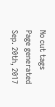No cut tags
Page generated Sep. 20th, 2017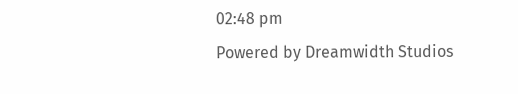02:48 pm
Powered by Dreamwidth Studios